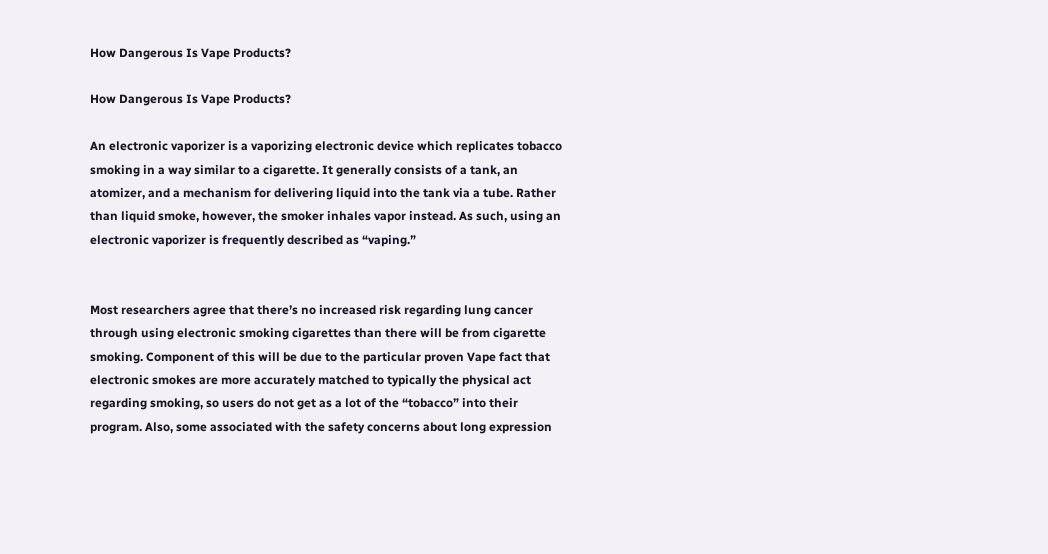How Dangerous Is Vape Products?

How Dangerous Is Vape Products?

An electronic vaporizer is a vaporizing electronic device which replicates tobacco smoking in a way similar to a cigarette. It generally consists of a tank, an atomizer, and a mechanism for delivering liquid into the tank via a tube. Rather than liquid smoke, however, the smoker inhales vapor instead. As such, using an electronic vaporizer is frequently described as “vaping.”


Most researchers agree that there’s no increased risk regarding lung cancer through using electronic smoking cigarettes than there will be from cigarette smoking. Component of this will be due to the particular proven Vape fact that electronic smokes are more accurately matched to typically the physical act regarding smoking, so users do not get as a lot of the “tobacco” into their program. Also, some associated with the safety concerns about long expression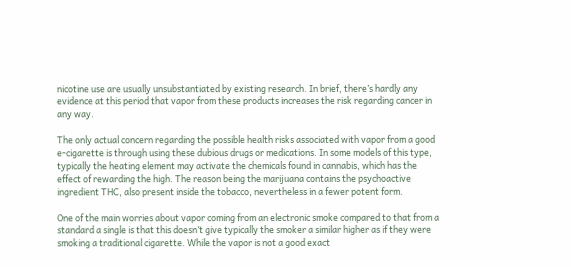nicotine use are usually unsubstantiated by existing research. In brief, there’s hardly any evidence at this period that vapor from these products increases the risk regarding cancer in any way.

The only actual concern regarding the possible health risks associated with vapor from a good e-cigarette is through using these dubious drugs or medications. In some models of this type, typically the heating element may activate the chemicals found in cannabis, which has the effect of rewarding the high. The reason being the marijuana contains the psychoactive ingredient THC, also present inside the tobacco, nevertheless in a fewer potent form.

One of the main worries about vapor coming from an electronic smoke compared to that from a standard a single is that this doesn’t give typically the smoker a similar higher as if they were smoking a traditional cigarette. While the vapor is not a good exact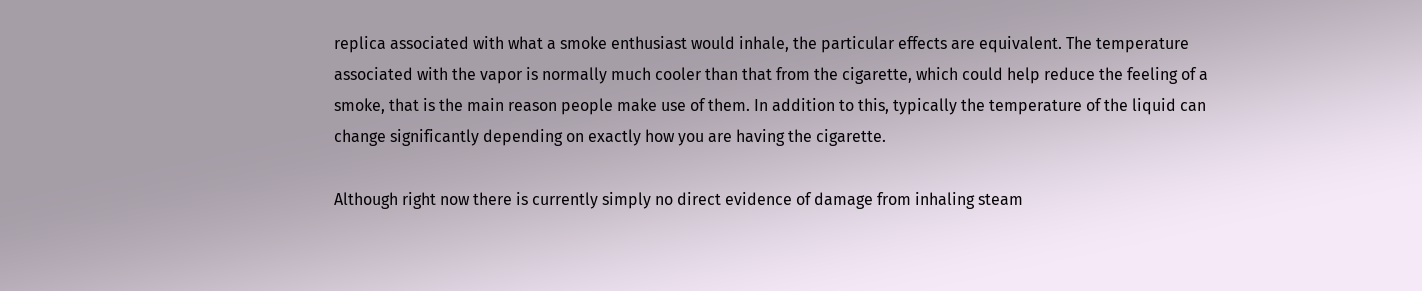replica associated with what a smoke enthusiast would inhale, the particular effects are equivalent. The temperature associated with the vapor is normally much cooler than that from the cigarette, which could help reduce the feeling of a smoke, that is the main reason people make use of them. In addition to this, typically the temperature of the liquid can change significantly depending on exactly how you are having the cigarette.

Although right now there is currently simply no direct evidence of damage from inhaling steam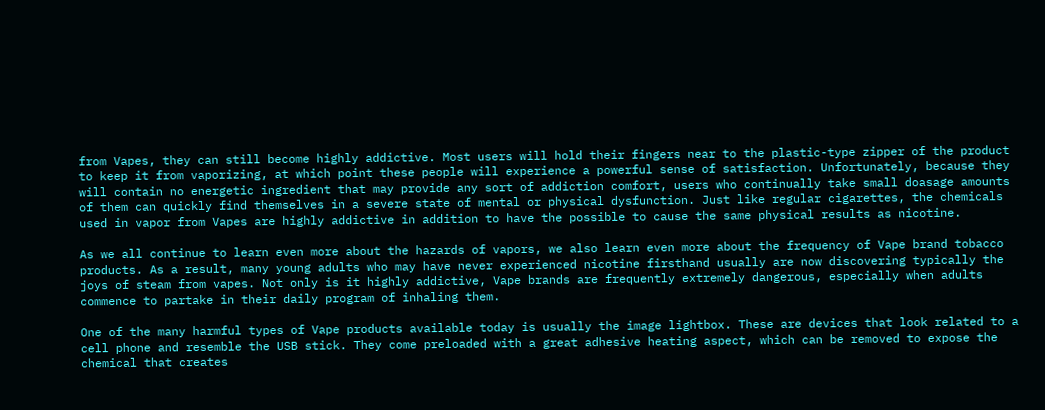from Vapes, they can still become highly addictive. Most users will hold their fingers near to the plastic-type zipper of the product to keep it from vaporizing, at which point these people will experience a powerful sense of satisfaction. Unfortunately, because they will contain no energetic ingredient that may provide any sort of addiction comfort, users who continually take small doasage amounts of them can quickly find themselves in a severe state of mental or physical dysfunction. Just like regular cigarettes, the chemicals used in vapor from Vapes are highly addictive in addition to have the possible to cause the same physical results as nicotine.

As we all continue to learn even more about the hazards of vapors, we also learn even more about the frequency of Vape brand tobacco products. As a result, many young adults who may have never experienced nicotine firsthand usually are now discovering typically the joys of steam from vapes. Not only is it highly addictive, Vape brands are frequently extremely dangerous, especially when adults commence to partake in their daily program of inhaling them.

One of the many harmful types of Vape products available today is usually the image lightbox. These are devices that look related to a cell phone and resemble the USB stick. They come preloaded with a great adhesive heating aspect, which can be removed to expose the chemical that creates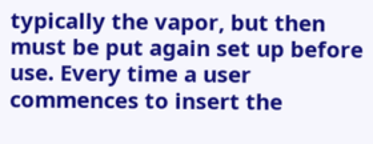typically the vapor, but then must be put again set up before use. Every time a user commences to insert the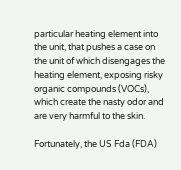particular heating element into the unit, that pushes a case on the unit of which disengages the heating element, exposing risky organic compounds (VOCs), which create the nasty odor and are very harmful to the skin.

Fortunately, the US Fda (FDA)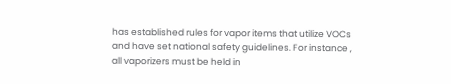has established rules for vapor items that utilize VOCs and have set national safety guidelines. For instance , all vaporizers must be held in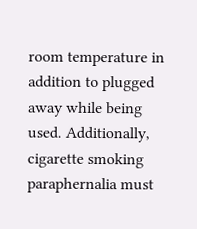room temperature in addition to plugged away while being used. Additionally, cigarette smoking paraphernalia must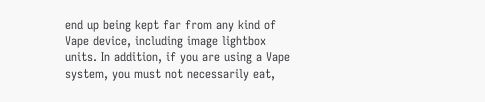end up being kept far from any kind of Vape device, including image lightbox units. In addition, if you are using a Vape system, you must not necessarily eat,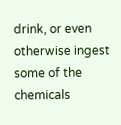drink, or even otherwise ingest some of the chemicals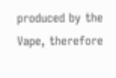produced by the Vape, therefore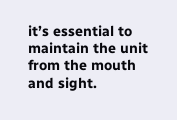it’s essential to maintain the unit from the mouth and sight.